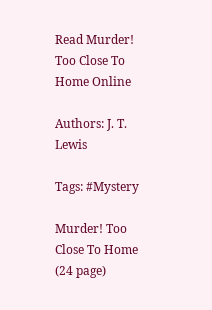Read Murder! Too Close To Home Online

Authors: J. T. Lewis

Tags: #Mystery

Murder! Too Close To Home (24 page)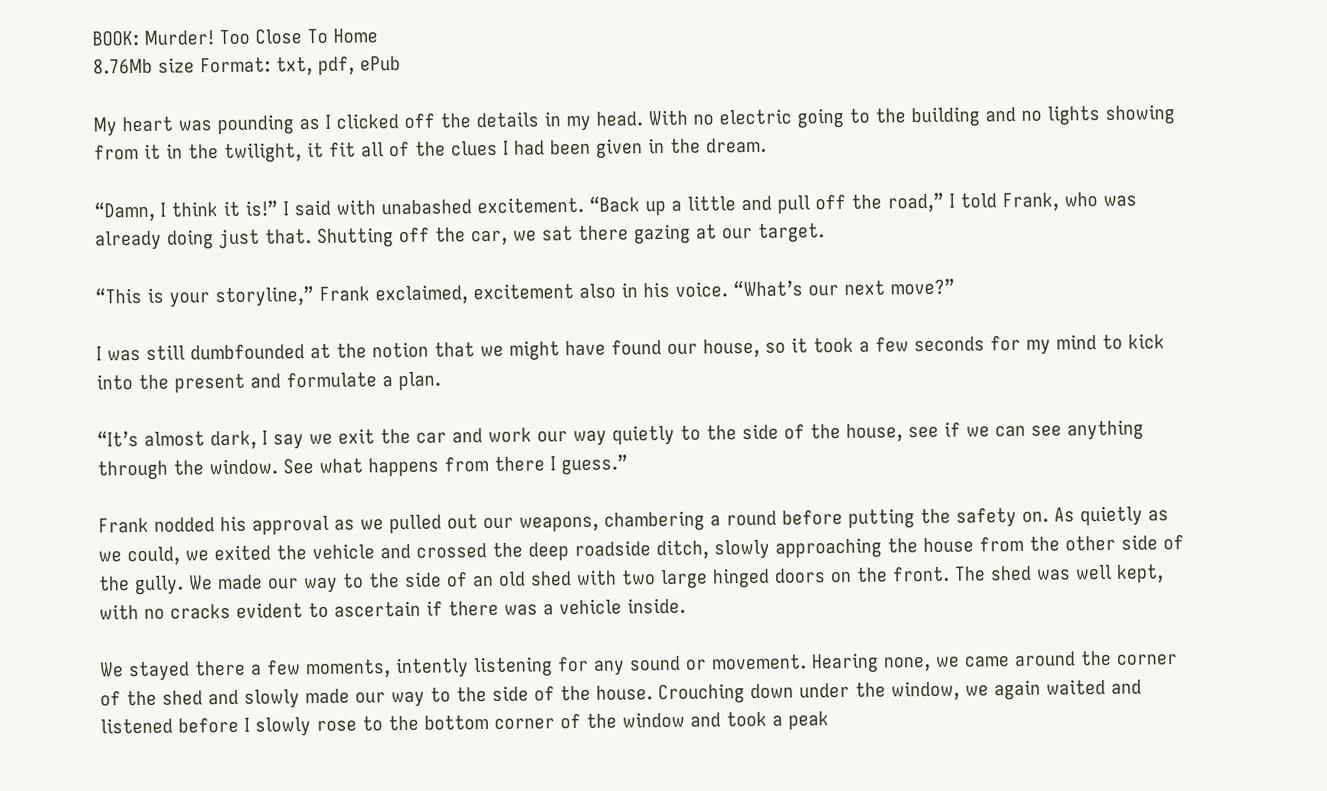BOOK: Murder! Too Close To Home
8.76Mb size Format: txt, pdf, ePub

My heart was pounding as I clicked off the details in my head. With no electric going to the building and no lights showing from it in the twilight, it fit all of the clues I had been given in the dream.

“Damn, I think it is!” I said with unabashed excitement. “Back up a little and pull off the road,” I told Frank, who was already doing just that. Shutting off the car, we sat there gazing at our target.

“This is your storyline,” Frank exclaimed, excitement also in his voice. “What’s our next move?”

I was still dumbfounded at the notion that we might have found our house, so it took a few seconds for my mind to kick into the present and formulate a plan.

“It’s almost dark, I say we exit the car and work our way quietly to the side of the house, see if we can see anything through the window. See what happens from there I guess.”

Frank nodded his approval as we pulled out our weapons, chambering a round before putting the safety on. As quietly as we could, we exited the vehicle and crossed the deep roadside ditch, slowly approaching the house from the other side of the gully. We made our way to the side of an old shed with two large hinged doors on the front. The shed was well kept, with no cracks evident to ascertain if there was a vehicle inside.

We stayed there a few moments, intently listening for any sound or movement. Hearing none, we came around the corner of the shed and slowly made our way to the side of the house. Crouching down under the window, we again waited and listened before I slowly rose to the bottom corner of the window and took a peak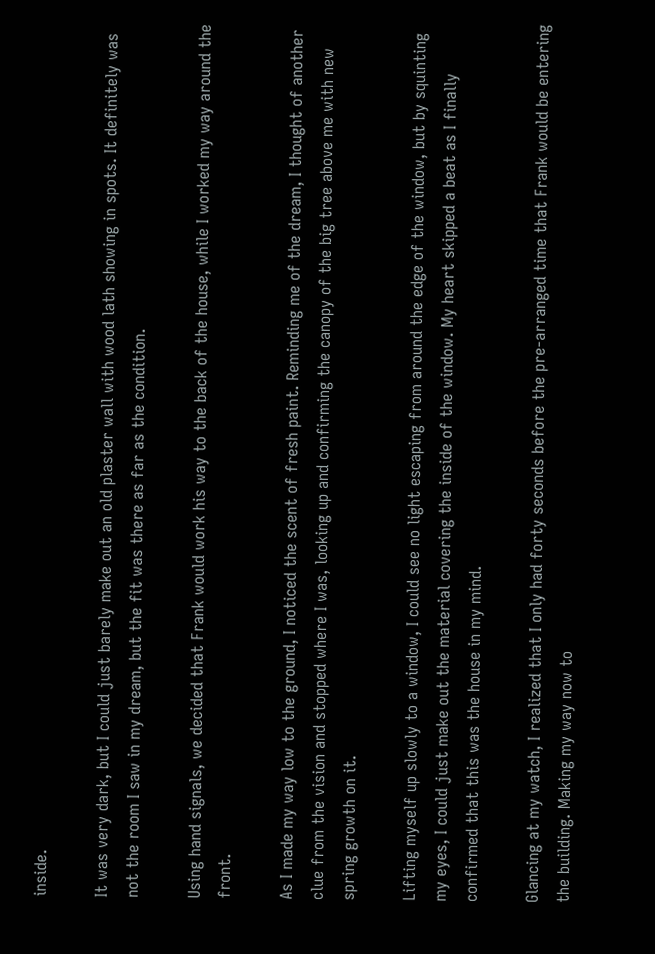inside.

It was very dark, but I could just barely make out an old plaster wall with wood lath showing in spots. It definitely was not the room I saw in my dream, but the fit was there as far as the condition.

Using hand signals, we decided that Frank would work his way to the back of the house, while I worked my way around the front.

As I made my way low to the ground, I noticed the scent of fresh paint. Reminding me of the dream, I thought of another clue from the vision and stopped where I was, looking up and confirming the canopy of the big tree above me with new spring growth on it.

Lifting myself up slowly to a window, I could see no light escaping from around the edge of the window, but by squinting my eyes, I could just make out the material covering the inside of the window. My heart skipped a beat as I finally confirmed that this was the house in my mind.

Glancing at my watch, I realized that I only had forty seconds before the pre-arranged time that Frank would be entering the building. Making my way now to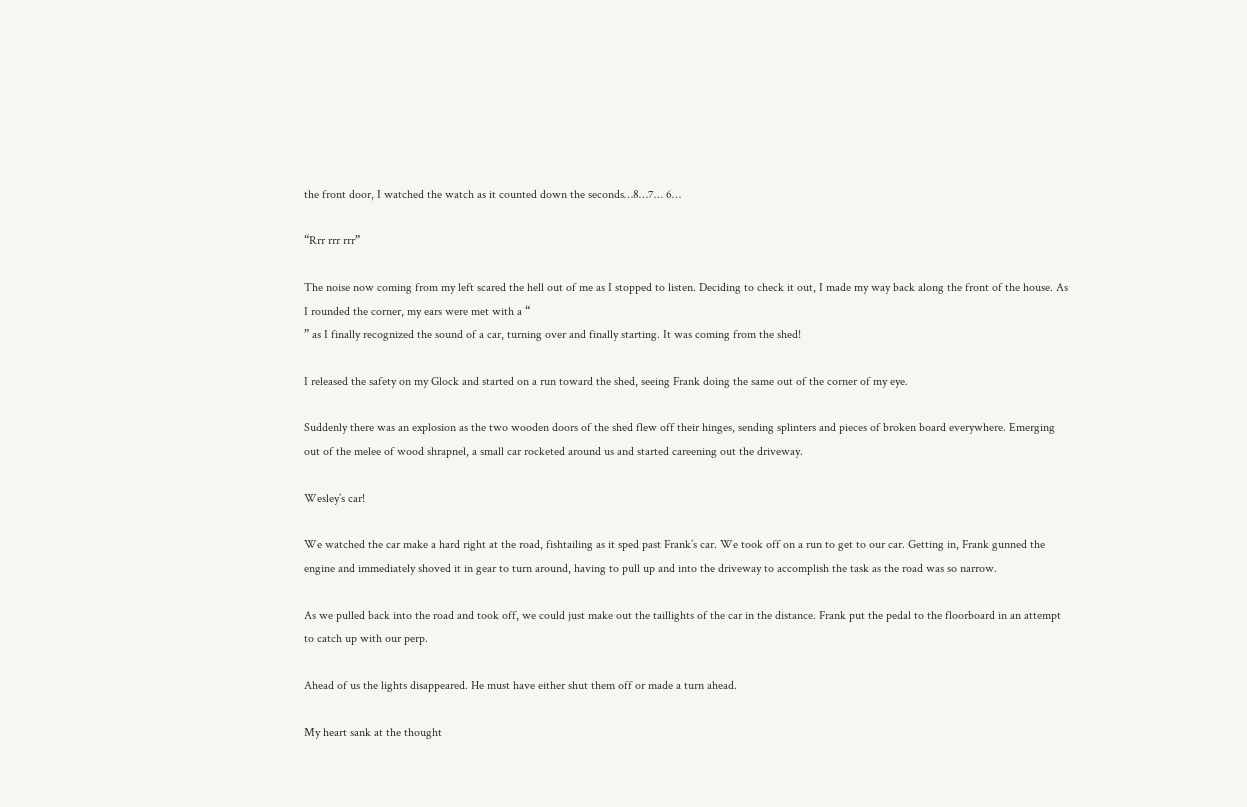the front door, I watched the watch as it counted down the seconds…8…7… 6…

“Rrr rrr rrr”

The noise now coming from my left scared the hell out of me as I stopped to listen. Deciding to check it out, I made my way back along the front of the house. As I rounded the corner, my ears were met with a “
” as I finally recognized the sound of a car, turning over and finally starting. It was coming from the shed!

I released the safety on my Glock and started on a run toward the shed, seeing Frank doing the same out of the corner of my eye.

Suddenly there was an explosion as the two wooden doors of the shed flew off their hinges, sending splinters and pieces of broken board everywhere. Emerging out of the melee of wood shrapnel, a small car rocketed around us and started careening out the driveway.

Wesley’s car!

We watched the car make a hard right at the road, fishtailing as it sped past Frank’s car. We took off on a run to get to our car. Getting in, Frank gunned the engine and immediately shoved it in gear to turn around, having to pull up and into the driveway to accomplish the task as the road was so narrow.

As we pulled back into the road and took off, we could just make out the taillights of the car in the distance. Frank put the pedal to the floorboard in an attempt to catch up with our perp.

Ahead of us the lights disappeared. He must have either shut them off or made a turn ahead.

My heart sank at the thought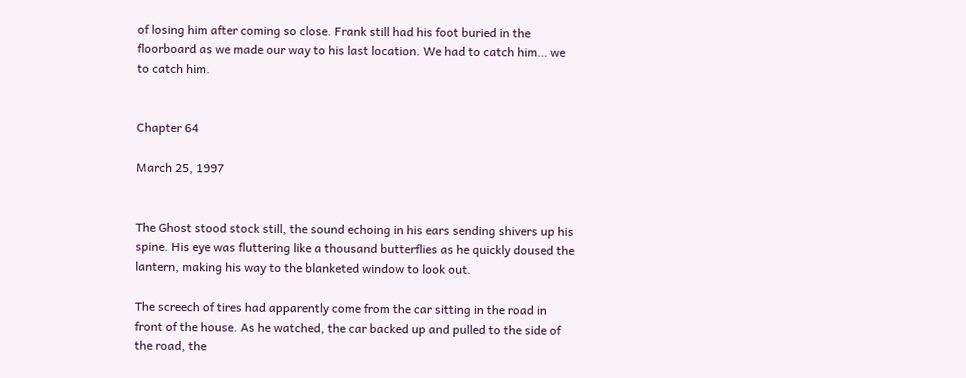of losing him after coming so close. Frank still had his foot buried in the floorboard as we made our way to his last location. We had to catch him… we
to catch him.


Chapter 64

March 25, 1997


The Ghost stood stock still, the sound echoing in his ears sending shivers up his spine. His eye was fluttering like a thousand butterflies as he quickly doused the lantern, making his way to the blanketed window to look out.

The screech of tires had apparently come from the car sitting in the road in front of the house. As he watched, the car backed up and pulled to the side of the road, the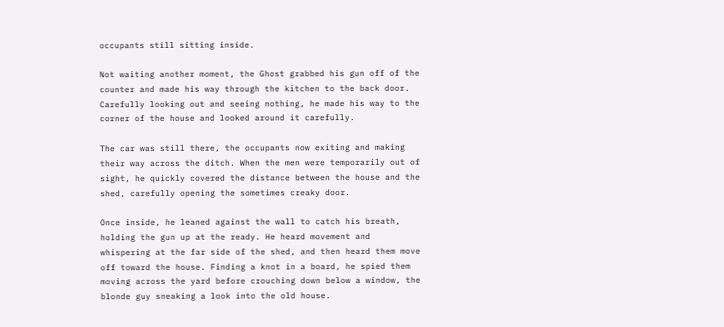occupants still sitting inside.

Not waiting another moment, the Ghost grabbed his gun off of the counter and made his way through the kitchen to the back door. Carefully looking out and seeing nothing, he made his way to the corner of the house and looked around it carefully.

The car was still there, the occupants now exiting and making their way across the ditch. When the men were temporarily out of sight, he quickly covered the distance between the house and the shed, carefully opening the sometimes creaky door.

Once inside, he leaned against the wall to catch his breath, holding the gun up at the ready. He heard movement and whispering at the far side of the shed, and then heard them move off toward the house. Finding a knot in a board, he spied them moving across the yard before crouching down below a window, the blonde guy sneaking a look into the old house.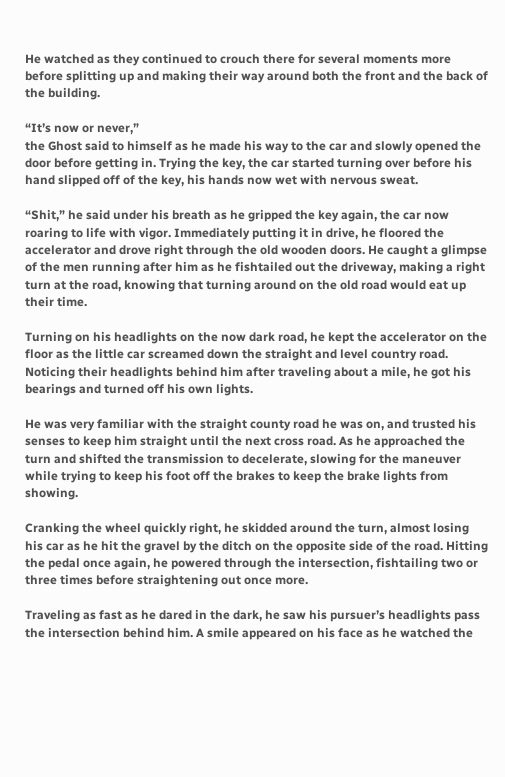He watched as they continued to crouch there for several moments more before splitting up and making their way around both the front and the back of the building.

“It’s now or never,”
the Ghost said to himself as he made his way to the car and slowly opened the door before getting in. Trying the key, the car started turning over before his hand slipped off of the key, his hands now wet with nervous sweat.

“Shit,” he said under his breath as he gripped the key again, the car now roaring to life with vigor. Immediately putting it in drive, he floored the accelerator and drove right through the old wooden doors. He caught a glimpse of the men running after him as he fishtailed out the driveway, making a right turn at the road, knowing that turning around on the old road would eat up their time.

Turning on his headlights on the now dark road, he kept the accelerator on the floor as the little car screamed down the straight and level country road. Noticing their headlights behind him after traveling about a mile, he got his bearings and turned off his own lights.

He was very familiar with the straight county road he was on, and trusted his senses to keep him straight until the next cross road. As he approached the turn and shifted the transmission to decelerate, slowing for the maneuver while trying to keep his foot off the brakes to keep the brake lights from showing.

Cranking the wheel quickly right, he skidded around the turn, almost losing his car as he hit the gravel by the ditch on the opposite side of the road. Hitting the pedal once again, he powered through the intersection, fishtailing two or three times before straightening out once more.

Traveling as fast as he dared in the dark, he saw his pursuer’s headlights pass the intersection behind him. A smile appeared on his face as he watched the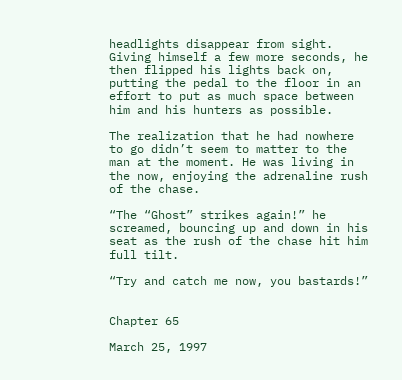headlights disappear from sight. Giving himself a few more seconds, he then flipped his lights back on, putting the pedal to the floor in an effort to put as much space between him and his hunters as possible.

The realization that he had nowhere to go didn’t seem to matter to the man at the moment. He was living in the now, enjoying the adrenaline rush of the chase.

“The “Ghost” strikes again!” he screamed, bouncing up and down in his seat as the rush of the chase hit him full tilt.

“Try and catch me now, you bastards!”


Chapter 65

March 25, 1997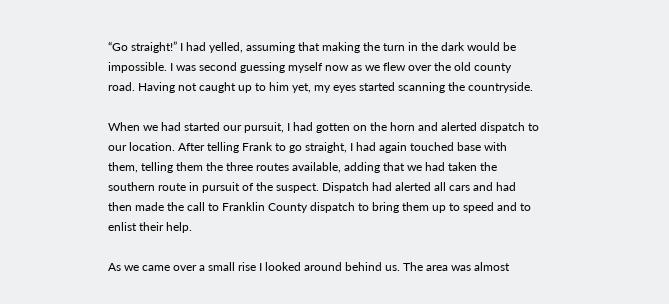“Go straight!” I had yelled, assuming that making the turn in the dark would be impossible. I was second guessing myself now as we flew over the old county road. Having not caught up to him yet, my eyes started scanning the countryside.

When we had started our pursuit, I had gotten on the horn and alerted dispatch to our location. After telling Frank to go straight, I had again touched base with them, telling them the three routes available, adding that we had taken the southern route in pursuit of the suspect. Dispatch had alerted all cars and had then made the call to Franklin County dispatch to bring them up to speed and to enlist their help.

As we came over a small rise I looked around behind us. The area was almost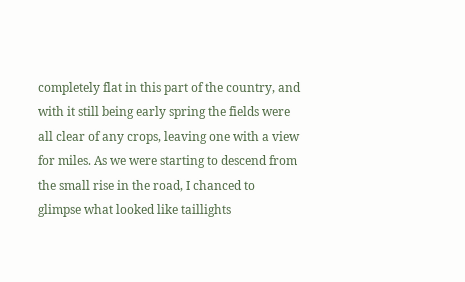completely flat in this part of the country, and with it still being early spring the fields were all clear of any crops, leaving one with a view for miles. As we were starting to descend from the small rise in the road, I chanced to glimpse what looked like taillights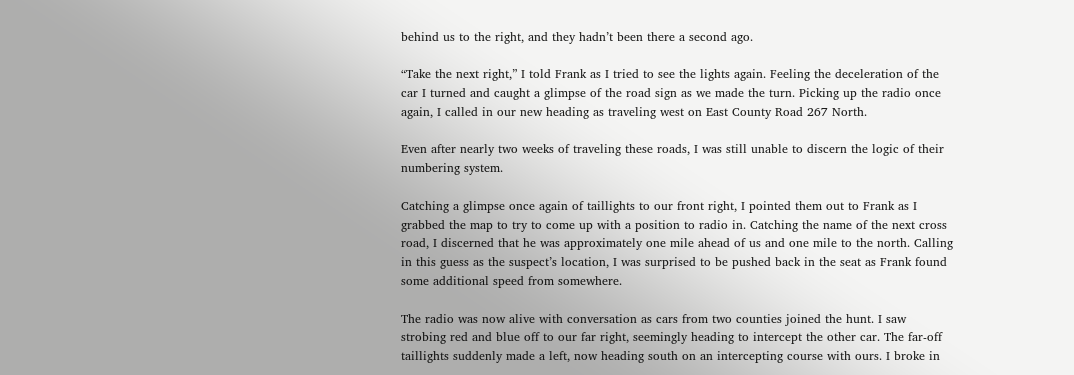behind us to the right, and they hadn’t been there a second ago.

“Take the next right,” I told Frank as I tried to see the lights again. Feeling the deceleration of the car I turned and caught a glimpse of the road sign as we made the turn. Picking up the radio once again, I called in our new heading as traveling west on East County Road 267 North.

Even after nearly two weeks of traveling these roads, I was still unable to discern the logic of their numbering system.

Catching a glimpse once again of taillights to our front right, I pointed them out to Frank as I grabbed the map to try to come up with a position to radio in. Catching the name of the next cross road, I discerned that he was approximately one mile ahead of us and one mile to the north. Calling in this guess as the suspect’s location, I was surprised to be pushed back in the seat as Frank found some additional speed from somewhere.

The radio was now alive with conversation as cars from two counties joined the hunt. I saw strobing red and blue off to our far right, seemingly heading to intercept the other car. The far-off taillights suddenly made a left, now heading south on an intercepting course with ours. I broke in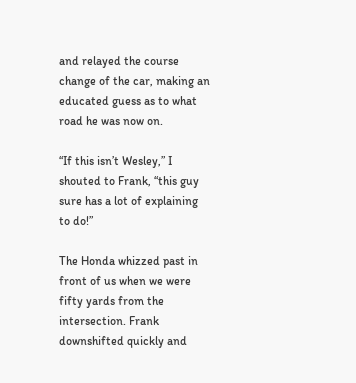and relayed the course change of the car, making an educated guess as to what road he was now on.

“If this isn’t Wesley,” I shouted to Frank, “this guy sure has a lot of explaining to do!”

The Honda whizzed past in front of us when we were fifty yards from the intersection. Frank downshifted quickly and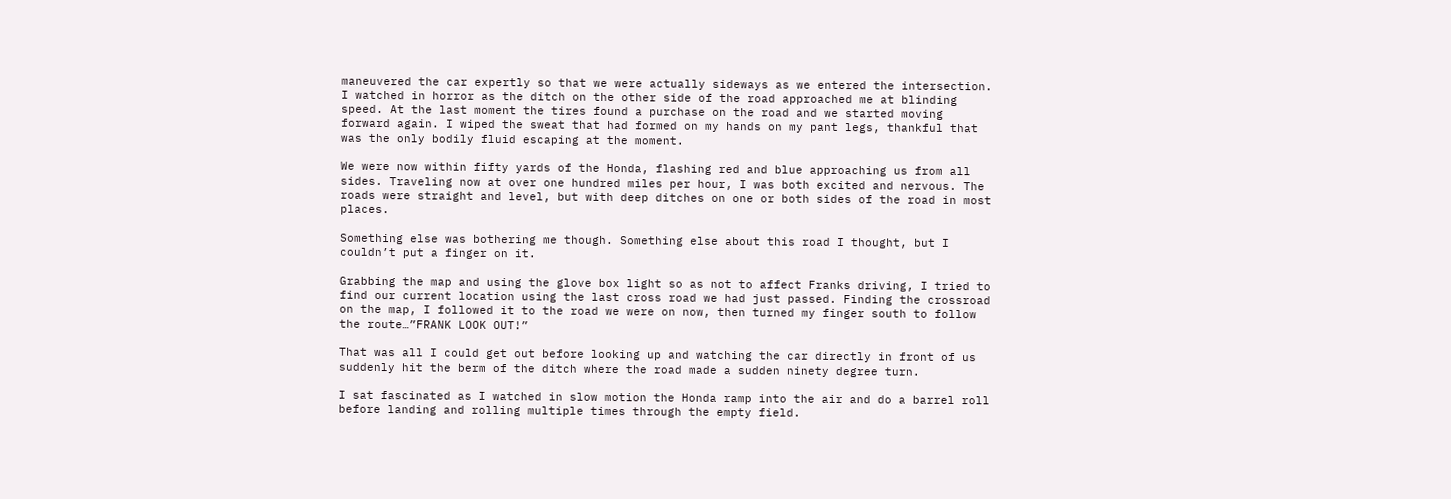maneuvered the car expertly so that we were actually sideways as we entered the intersection. I watched in horror as the ditch on the other side of the road approached me at blinding speed. At the last moment the tires found a purchase on the road and we started moving forward again. I wiped the sweat that had formed on my hands on my pant legs, thankful that was the only bodily fluid escaping at the moment.

We were now within fifty yards of the Honda, flashing red and blue approaching us from all sides. Traveling now at over one hundred miles per hour, I was both excited and nervous. The roads were straight and level, but with deep ditches on one or both sides of the road in most places.

Something else was bothering me though. Something else about this road I thought, but I couldn’t put a finger on it.

Grabbing the map and using the glove box light so as not to affect Franks driving, I tried to find our current location using the last cross road we had just passed. Finding the crossroad on the map, I followed it to the road we were on now, then turned my finger south to follow the route…”FRANK LOOK OUT!”

That was all I could get out before looking up and watching the car directly in front of us suddenly hit the berm of the ditch where the road made a sudden ninety degree turn.

I sat fascinated as I watched in slow motion the Honda ramp into the air and do a barrel roll before landing and rolling multiple times through the empty field.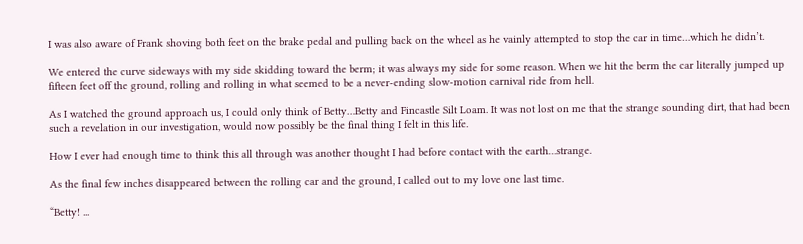I was also aware of Frank shoving both feet on the brake pedal and pulling back on the wheel as he vainly attempted to stop the car in time…which he didn’t.

We entered the curve sideways with my side skidding toward the berm; it was always my side for some reason. When we hit the berm the car literally jumped up fifteen feet off the ground, rolling and rolling in what seemed to be a never-ending slow-motion carnival ride from hell.

As I watched the ground approach us, I could only think of Betty…Betty and Fincastle Silt Loam. It was not lost on me that the strange sounding dirt, that had been such a revelation in our investigation, would now possibly be the final thing I felt in this life.

How I ever had enough time to think this all through was another thought I had before contact with the earth…strange.

As the final few inches disappeared between the rolling car and the ground, I called out to my love one last time.

“Betty! ...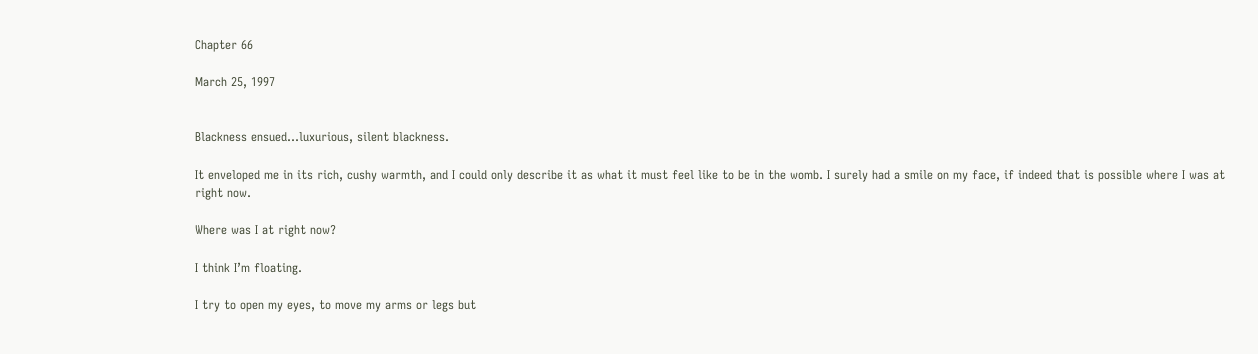Chapter 66

March 25, 1997


Blackness ensued…luxurious, silent blackness.

It enveloped me in its rich, cushy warmth, and I could only describe it as what it must feel like to be in the womb. I surely had a smile on my face, if indeed that is possible where I was at right now.

Where was I at right now?

I think I’m floating.

I try to open my eyes, to move my arms or legs but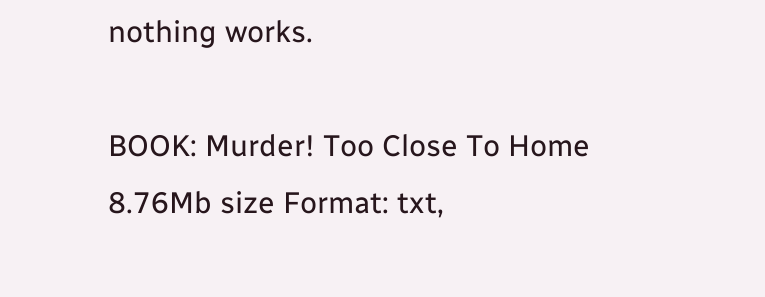nothing works.

BOOK: Murder! Too Close To Home
8.76Mb size Format: txt,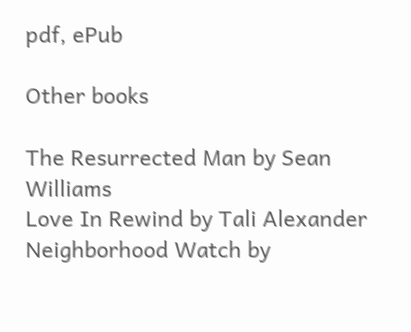pdf, ePub

Other books

The Resurrected Man by Sean Williams
Love In Rewind by Tali Alexander
Neighborhood Watch by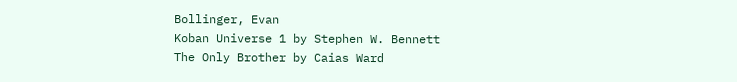Bollinger, Evan
Koban Universe 1 by Stephen W. Bennett
The Only Brother by Caias Ward